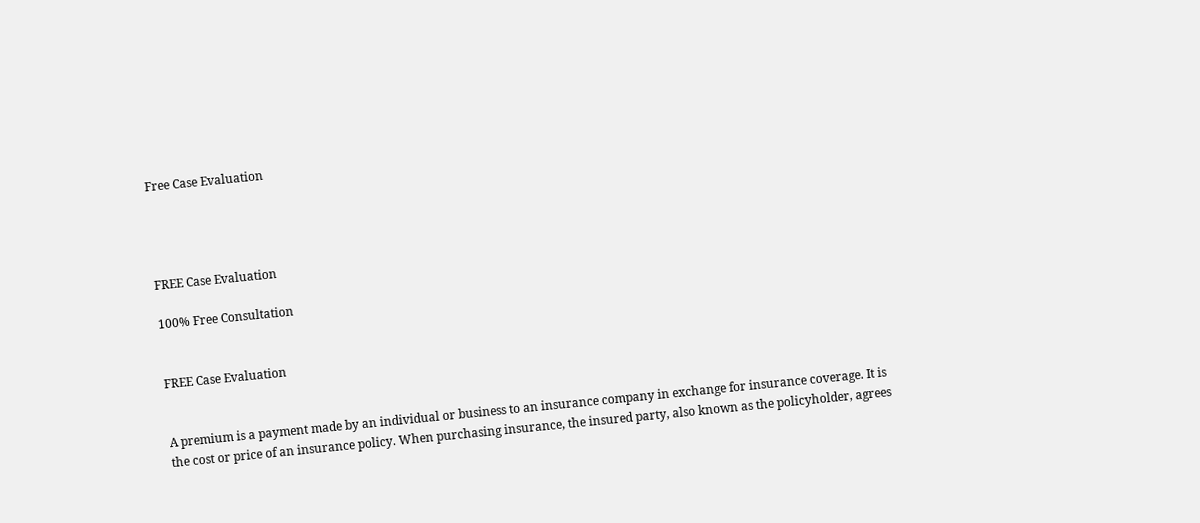Free Case Evaluation




FREE Case Evaluation

100% Free Consultation


FREE Case Evaluation


A premium is a payment made by an individual or business to an insurance company in exchange for insurance coverage. It is the cost or price of an insurance policy. When purchasing insurance, the insured party, also known as the policyholder, agrees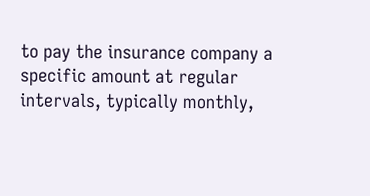to pay the insurance company a specific amount at regular intervals, typically monthly,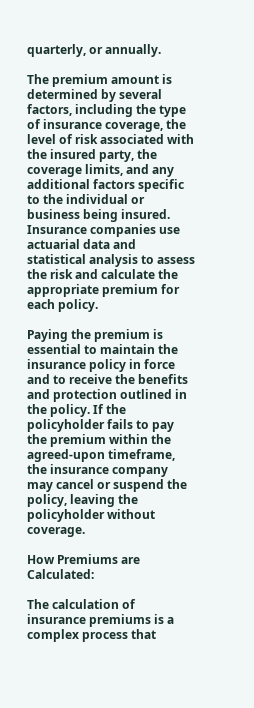quarterly, or annually.

The premium amount is determined by several factors, including the type of insurance coverage, the level of risk associated with the insured party, the coverage limits, and any additional factors specific to the individual or business being insured. Insurance companies use actuarial data and statistical analysis to assess the risk and calculate the appropriate premium for each policy.

Paying the premium is essential to maintain the insurance policy in force and to receive the benefits and protection outlined in the policy. If the policyholder fails to pay the premium within the agreed-upon timeframe, the insurance company may cancel or suspend the policy, leaving the policyholder without coverage.

How Premiums are Calculated:

The calculation of insurance premiums is a complex process that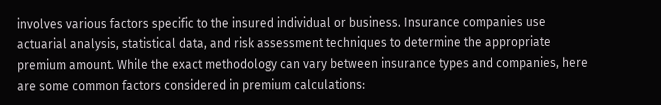involves various factors specific to the insured individual or business. Insurance companies use actuarial analysis, statistical data, and risk assessment techniques to determine the appropriate premium amount. While the exact methodology can vary between insurance types and companies, here are some common factors considered in premium calculations: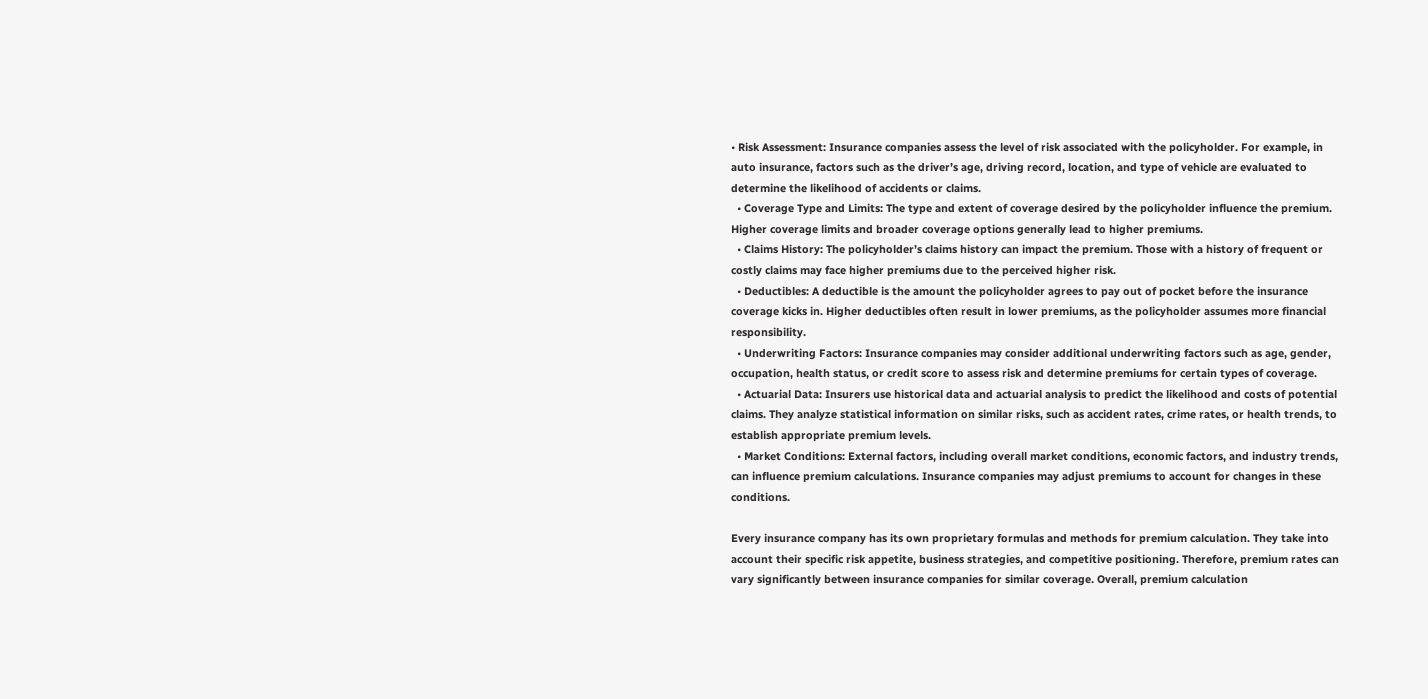• Risk Assessment: Insurance companies assess the level of risk associated with the policyholder. For example, in auto insurance, factors such as the driver’s age, driving record, location, and type of vehicle are evaluated to determine the likelihood of accidents or claims.
  • Coverage Type and Limits: The type and extent of coverage desired by the policyholder influence the premium. Higher coverage limits and broader coverage options generally lead to higher premiums.
  • Claims History: The policyholder’s claims history can impact the premium. Those with a history of frequent or costly claims may face higher premiums due to the perceived higher risk.
  • Deductibles: A deductible is the amount the policyholder agrees to pay out of pocket before the insurance coverage kicks in. Higher deductibles often result in lower premiums, as the policyholder assumes more financial responsibility.
  • Underwriting Factors: Insurance companies may consider additional underwriting factors such as age, gender, occupation, health status, or credit score to assess risk and determine premiums for certain types of coverage.
  • Actuarial Data: Insurers use historical data and actuarial analysis to predict the likelihood and costs of potential claims. They analyze statistical information on similar risks, such as accident rates, crime rates, or health trends, to establish appropriate premium levels.
  • Market Conditions: External factors, including overall market conditions, economic factors, and industry trends, can influence premium calculations. Insurance companies may adjust premiums to account for changes in these conditions.

Every insurance company has its own proprietary formulas and methods for premium calculation. They take into account their specific risk appetite, business strategies, and competitive positioning. Therefore, premium rates can vary significantly between insurance companies for similar coverage. Overall, premium calculation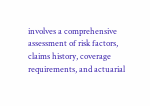involves a comprehensive assessment of risk factors, claims history, coverage requirements, and actuarial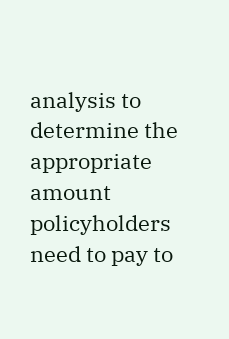analysis to determine the appropriate amount policyholders need to pay to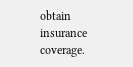obtain insurance coverage.